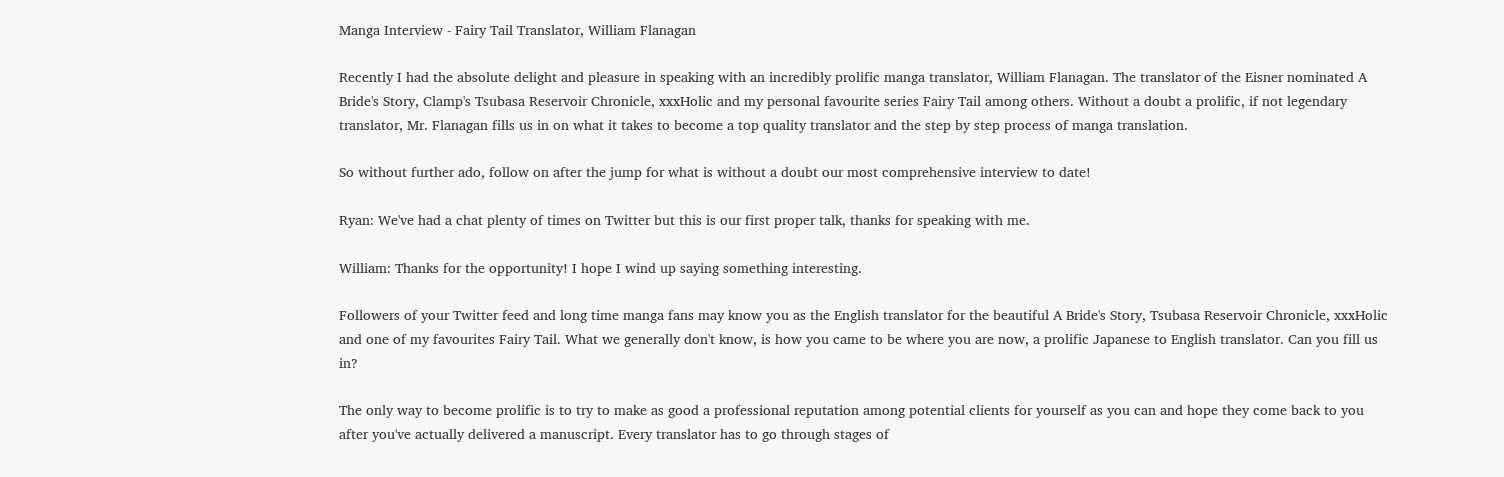Manga Interview - Fairy Tail Translator, William Flanagan

Recently I had the absolute delight and pleasure in speaking with an incredibly prolific manga translator, William Flanagan. The translator of the Eisner nominated A Bride's Story, Clamp's Tsubasa Reservoir Chronicle, xxxHolic and my personal favourite series Fairy Tail among others. Without a doubt a prolific, if not legendary translator, Mr. Flanagan fills us in on what it takes to become a top quality translator and the step by step process of manga translation.

So without further ado, follow on after the jump for what is without a doubt our most comprehensive interview to date!

Ryan: We've had a chat plenty of times on Twitter but this is our first proper talk, thanks for speaking with me.

William: Thanks for the opportunity! I hope I wind up saying something interesting.

Followers of your Twitter feed and long time manga fans may know you as the English translator for the beautiful A Bride's Story, Tsubasa Reservoir Chronicle, xxxHolic and one of my favourites Fairy Tail. What we generally don't know, is how you came to be where you are now, a prolific Japanese to English translator. Can you fill us in?

The only way to become prolific is to try to make as good a professional reputation among potential clients for yourself as you can and hope they come back to you after you've actually delivered a manuscript. Every translator has to go through stages of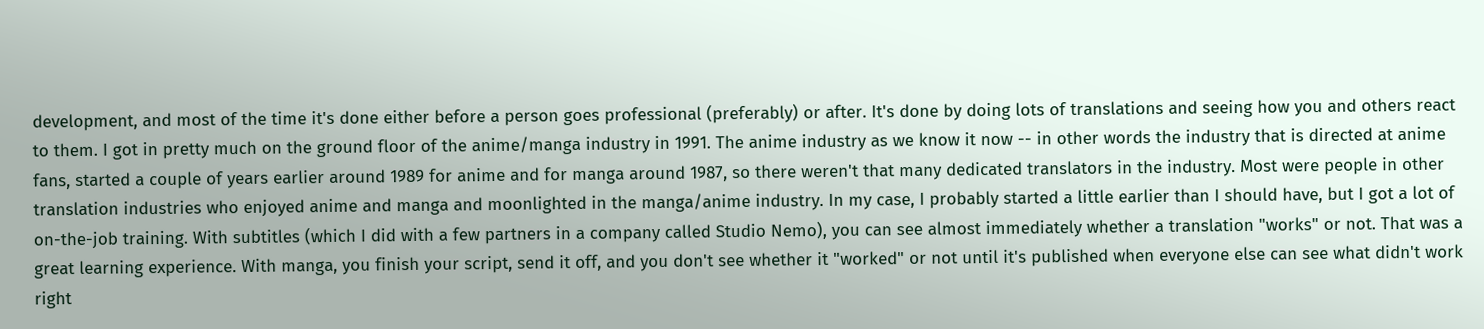development, and most of the time it's done either before a person goes professional (preferably) or after. It's done by doing lots of translations and seeing how you and others react to them. I got in pretty much on the ground floor of the anime/manga industry in 1991. The anime industry as we know it now -- in other words the industry that is directed at anime fans, started a couple of years earlier around 1989 for anime and for manga around 1987, so there weren't that many dedicated translators in the industry. Most were people in other translation industries who enjoyed anime and manga and moonlighted in the manga/anime industry. In my case, I probably started a little earlier than I should have, but I got a lot of on-the-job training. With subtitles (which I did with a few partners in a company called Studio Nemo), you can see almost immediately whether a translation "works" or not. That was a great learning experience. With manga, you finish your script, send it off, and you don't see whether it "worked" or not until it's published when everyone else can see what didn't work right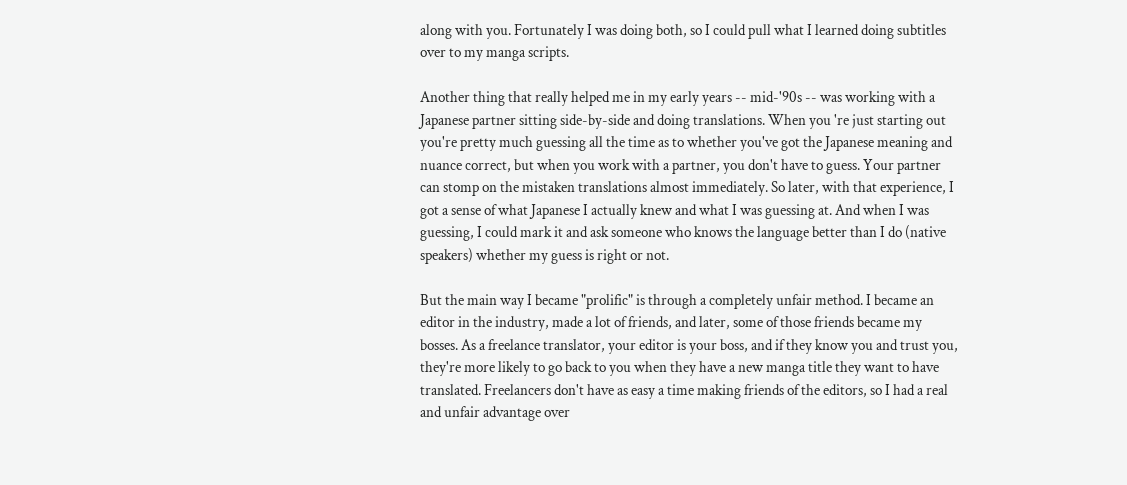along with you. Fortunately I was doing both, so I could pull what I learned doing subtitles over to my manga scripts.

Another thing that really helped me in my early years -- mid-'90s -- was working with a Japanese partner sitting side-by-side and doing translations. When you 're just starting out you're pretty much guessing all the time as to whether you've got the Japanese meaning and nuance correct, but when you work with a partner, you don't have to guess. Your partner can stomp on the mistaken translations almost immediately. So later, with that experience, I got a sense of what Japanese I actually knew and what I was guessing at. And when I was guessing, I could mark it and ask someone who knows the language better than I do (native speakers) whether my guess is right or not.

But the main way I became "prolific" is through a completely unfair method. I became an editor in the industry, made a lot of friends, and later, some of those friends became my bosses. As a freelance translator, your editor is your boss, and if they know you and trust you, they're more likely to go back to you when they have a new manga title they want to have translated. Freelancers don't have as easy a time making friends of the editors, so I had a real and unfair advantage over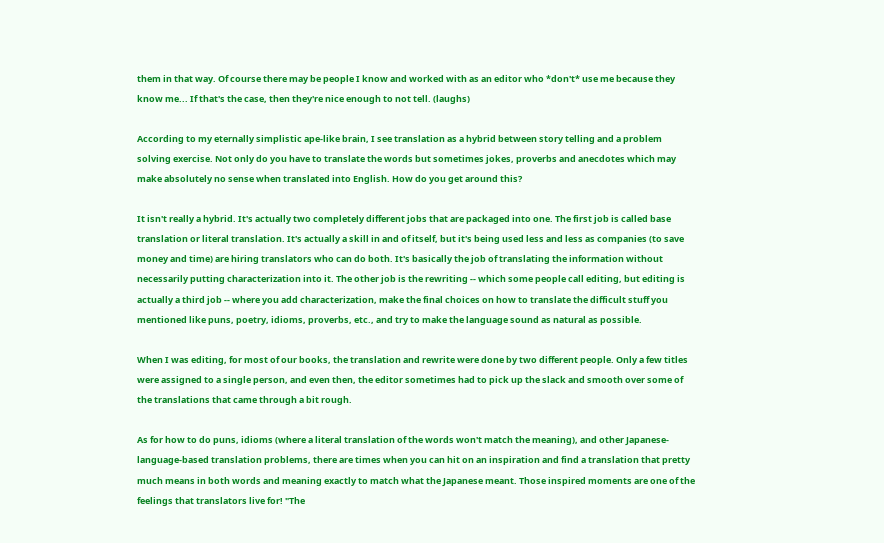them in that way. Of course there may be people I know and worked with as an editor who *don't* use me because they know me... If that's the case, then they're nice enough to not tell. (laughs)

According to my eternally simplistic ape-like brain, I see translation as a hybrid between story telling and a problem solving exercise. Not only do you have to translate the words but sometimes jokes, proverbs and anecdotes which may make absolutely no sense when translated into English. How do you get around this?

It isn't really a hybrid. It's actually two completely different jobs that are packaged into one. The first job is called base translation or literal translation. It's actually a skill in and of itself, but it's being used less and less as companies (to save money and time) are hiring translators who can do both. It's basically the job of translating the information without necessarily putting characterization into it. The other job is the rewriting -- which some people call editing, but editing is actually a third job -- where you add characterization, make the final choices on how to translate the difficult stuff you mentioned like puns, poetry, idioms, proverbs, etc., and try to make the language sound as natural as possible.

When I was editing, for most of our books, the translation and rewrite were done by two different people. Only a few titles were assigned to a single person, and even then, the editor sometimes had to pick up the slack and smooth over some of the translations that came through a bit rough.

As for how to do puns, idioms (where a literal translation of the words won't match the meaning), and other Japanese-language-based translation problems, there are times when you can hit on an inspiration and find a translation that pretty much means in both words and meaning exactly to match what the Japanese meant. Those inspired moments are one of the feelings that translators live for! "The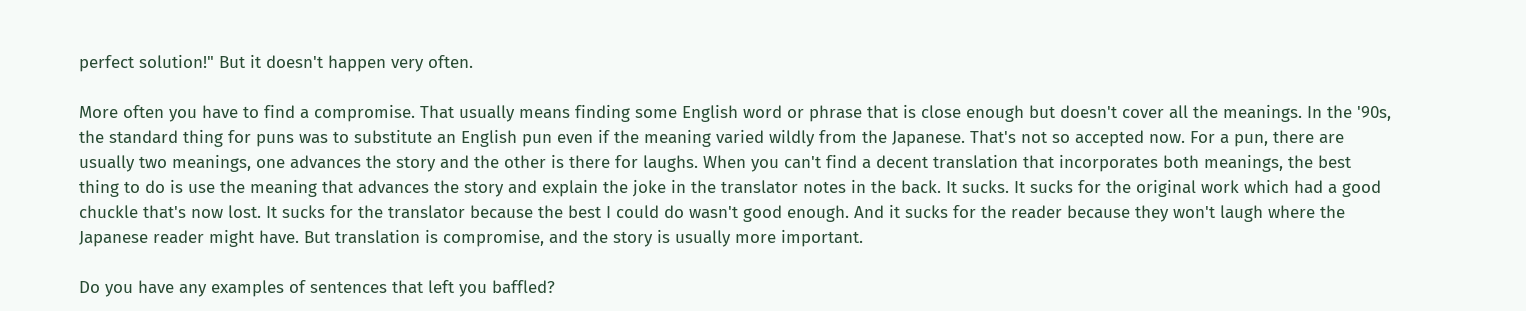perfect solution!" But it doesn't happen very often.

More often you have to find a compromise. That usually means finding some English word or phrase that is close enough but doesn't cover all the meanings. In the '90s, the standard thing for puns was to substitute an English pun even if the meaning varied wildly from the Japanese. That's not so accepted now. For a pun, there are usually two meanings, one advances the story and the other is there for laughs. When you can't find a decent translation that incorporates both meanings, the best thing to do is use the meaning that advances the story and explain the joke in the translator notes in the back. It sucks. It sucks for the original work which had a good chuckle that's now lost. It sucks for the translator because the best I could do wasn't good enough. And it sucks for the reader because they won't laugh where the Japanese reader might have. But translation is compromise, and the story is usually more important.

Do you have any examples of sentences that left you baffled?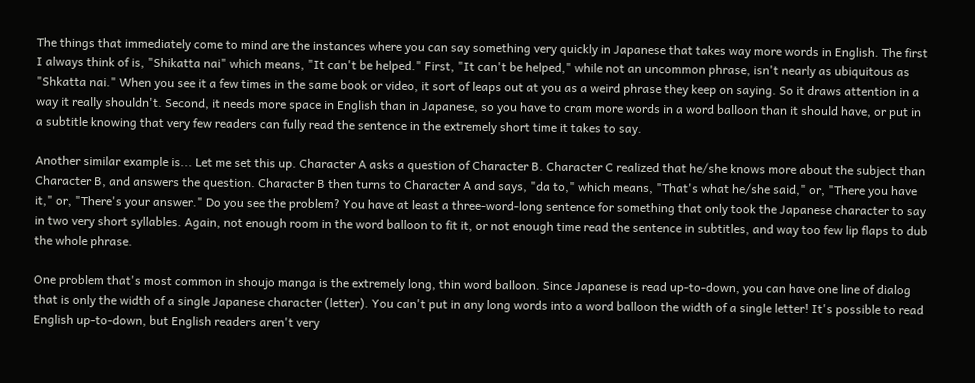The things that immediately come to mind are the instances where you can say something very quickly in Japanese that takes way more words in English. The first I always think of is, "Shikatta nai" which means, "It can't be helped." First, "It can't be helped," while not an uncommon phrase, isn't nearly as ubiquitous as "Shkatta nai." When you see it a few times in the same book or video, it sort of leaps out at you as a weird phrase they keep on saying. So it draws attention in a way it really shouldn't. Second, it needs more space in English than in Japanese, so you have to cram more words in a word balloon than it should have, or put in a subtitle knowing that very few readers can fully read the sentence in the extremely short time it takes to say.

Another similar example is... Let me set this up. Character A asks a question of Character B. Character C realized that he/she knows more about the subject than Character B, and answers the question. Character B then turns to Character A and says, "da to," which means, "That's what he/she said," or, "There you have it," or, "There's your answer." Do you see the problem? You have at least a three-word-long sentence for something that only took the Japanese character to say in two very short syllables. Again, not enough room in the word balloon to fit it, or not enough time read the sentence in subtitles, and way too few lip flaps to dub the whole phrase.

One problem that's most common in shoujo manga is the extremely long, thin word balloon. Since Japanese is read up-to-down, you can have one line of dialog that is only the width of a single Japanese character (letter). You can't put in any long words into a word balloon the width of a single letter! It's possible to read English up-to-down, but English readers aren't very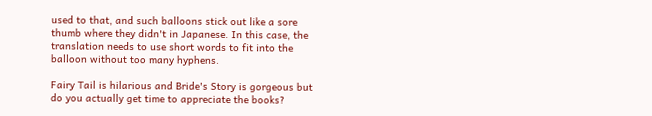used to that, and such balloons stick out like a sore thumb where they didn't in Japanese. In this case, the translation needs to use short words to fit into the balloon without too many hyphens.

Fairy Tail is hilarious and Bride's Story is gorgeous but do you actually get time to appreciate the books?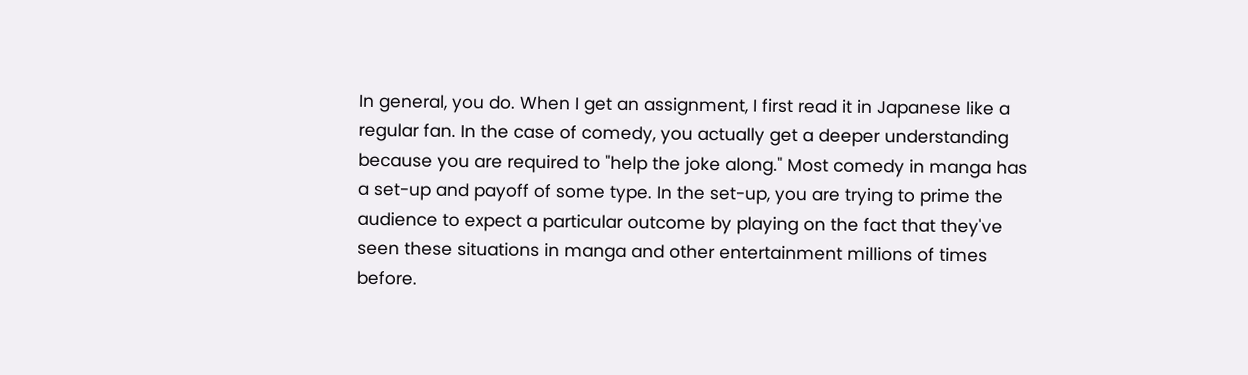In general, you do. When I get an assignment, I first read it in Japanese like a regular fan. In the case of comedy, you actually get a deeper understanding because you are required to "help the joke along." Most comedy in manga has a set-up and payoff of some type. In the set-up, you are trying to prime the audience to expect a particular outcome by playing on the fact that they've seen these situations in manga and other entertainment millions of times before.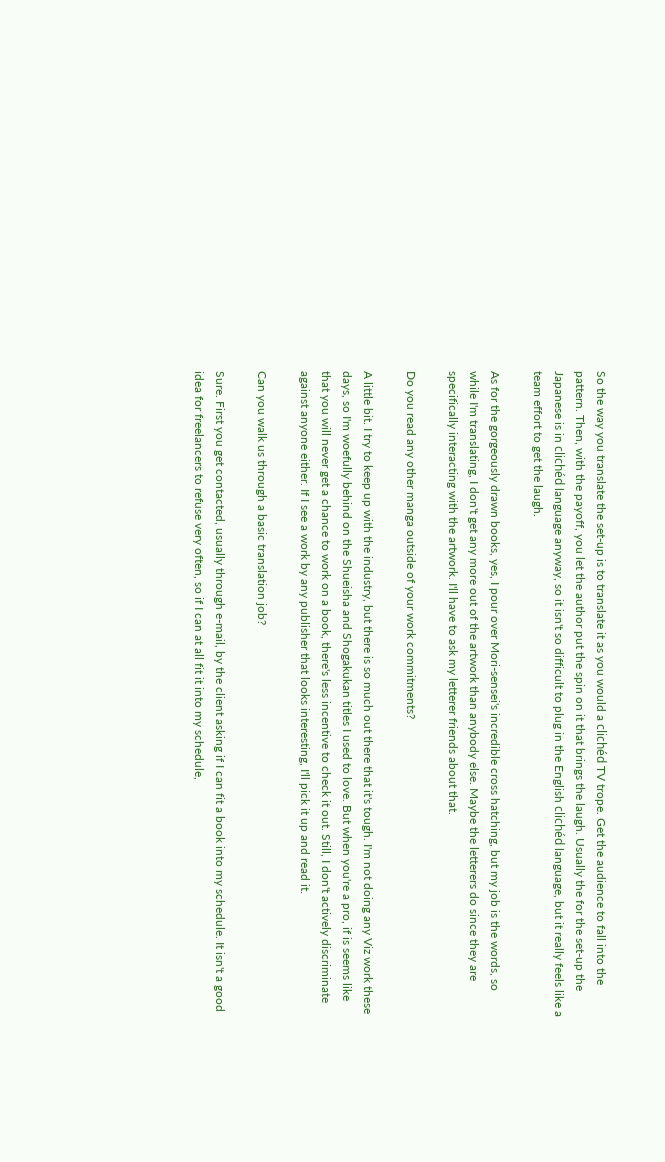So the way you translate the set-up is to translate it as you would a clichéd TV trope. Get the audience to fall into the pattern. Then, with the payoff, you let the author put the spin on it that brings the laugh. Usually the for the set-up the Japanese is in clichéd language anyway, so it isn't so difficult to plug in the English clichéd language, but it really feels like a team effort to get the laugh.

As for the gorgeously drawn books, yes, I pour over Mori-sensei's incredible cross hatching, but my job is the words, so while I'm translating, I don't get any more out of the artwork than anybody else. Maybe the letterers do since they are specifically interacting with the artwork. I'll have to ask my letterer friends about that.

Do you read any other manga outside of your work commitments?

A little bit. I try to keep up with the industry, but there is so much out there that it's tough. I'm not doing any Viz work these days, so I'm woefully behind on the Shueisha and Shogakukan titles I used to love. But when you're a pro, if is seems like that you will never get a chance to work on a book, there's less incentive to check it out. Still, I don't actively discriminate against anyone either. If I see a work by any publisher that looks interesting, I'll pick it up and read it.

Can you walk us through a basic translation job?

Sure. First you get contacted, usually through e-mail, by the client asking if I can fit a book into my schedule. It isn't a good idea for freelancers to refuse very often, so if I can at all fit it into my schedule,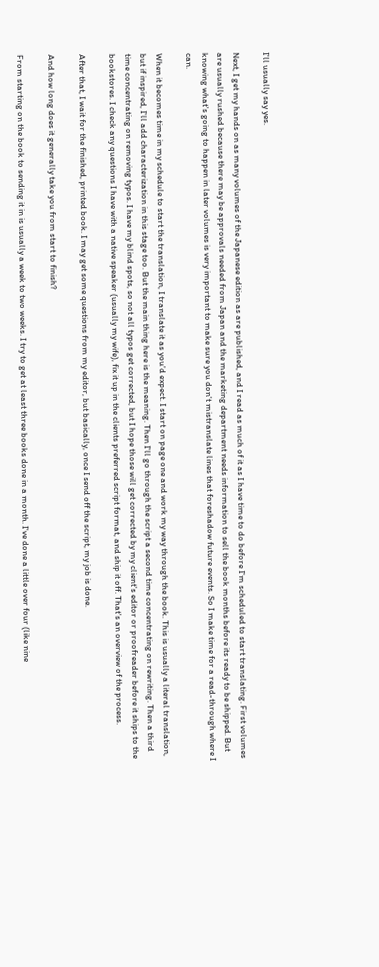I'll usually say yes.

Next, I get my hands on as many volumes of the Japanese edition as are published, and I read as much of it as I have time to do before I'm scheduled to start translating. First volumes are usually rushed because there may be approvals needed from Japan and the marketing department needs information to sell the book months before its ready to be shipped. But knowing what's going to happen in later volumes is very important to make sure you don't mistranslate lines that foreshadow future events. So I make time for a read-through where I can.

When it becomes time in my schedule to start the translation, I translate it as you'd expect. I start on page one and work my way through the book. This is usually a literal translation, but if inspired, I'll add characterization in this stage too. But the main thing here is the meaning. Then I'll go through the script a second time concentrating on rewriting. Then a third time concentrating on removing typos. I have my blind spots, so not all typos get corrected, but I hope those will get corrected by my client's editor or proofreader before it ships to the bookstores. I check any questions I have with a native speaker (usually my wife), fix it up in the clients preferred script format, and ship it off. That's an overview of the process.

After that, I wait for the finished, printed book. I may get some questions from my editor, but basically, once I send off the script, my job is done.

And how long does it generally take you from start to finish?

From starting on the book to sending it in is usually a week to two weeks. I try to get at least three books done in a month. I've done a little over four (like nine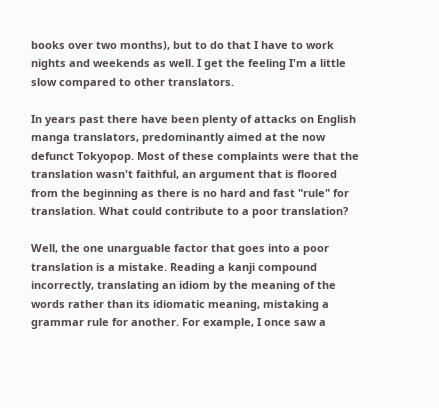books over two months), but to do that I have to work nights and weekends as well. I get the feeling I'm a little slow compared to other translators.

In years past there have been plenty of attacks on English manga translators, predominantly aimed at the now defunct Tokyopop. Most of these complaints were that the translation wasn't faithful, an argument that is floored from the beginning as there is no hard and fast "rule" for translation. What could contribute to a poor translation?

Well, the one unarguable factor that goes into a poor translation is a mistake. Reading a kanji compound incorrectly, translating an idiom by the meaning of the words rather than its idiomatic meaning, mistaking a grammar rule for another. For example, I once saw a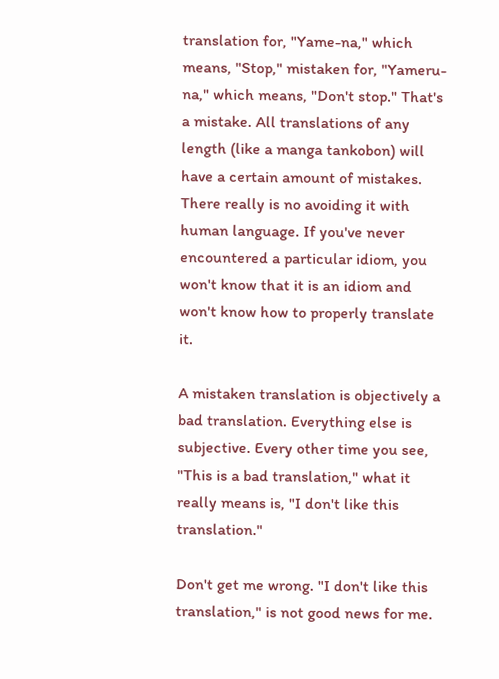translation for, "Yame-na," which means, "Stop," mistaken for, "Yameru-na," which means, "Don't stop." That's a mistake. All translations of any length (like a manga tankobon) will have a certain amount of mistakes. There really is no avoiding it with human language. If you've never encountered a particular idiom, you won't know that it is an idiom and won't know how to properly translate it.

A mistaken translation is objectively a bad translation. Everything else is subjective. Every other time you see, "This is a bad translation," what it really means is, "I don't like this translation."

Don't get me wrong. "I don't like this translation," is not good news for me.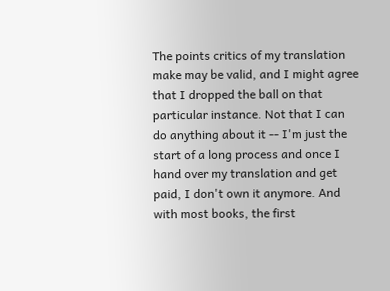The points critics of my translation make may be valid, and I might agree that I dropped the ball on that particular instance. Not that I can do anything about it -- I'm just the start of a long process and once I hand over my translation and get paid, I don't own it anymore. And with most books, the first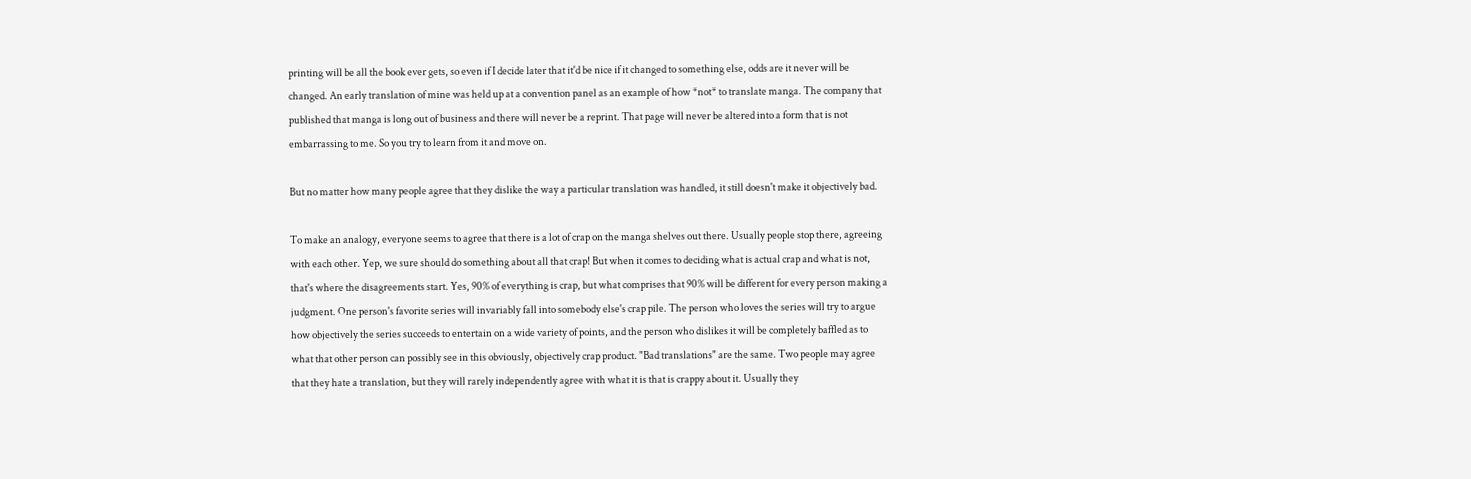printing will be all the book ever gets, so even if I decide later that it'd be nice if it changed to something else, odds are it never will be changed. An early translation of mine was held up at a convention panel as an example of how *not* to translate manga. The company that published that manga is long out of business and there will never be a reprint. That page will never be altered into a form that is not embarrassing to me. So you try to learn from it and move on.

But no matter how many people agree that they dislike the way a particular translation was handled, it still doesn't make it objectively bad.

To make an analogy, everyone seems to agree that there is a lot of crap on the manga shelves out there. Usually people stop there, agreeing with each other. Yep, we sure should do something about all that crap! But when it comes to deciding what is actual crap and what is not, that's where the disagreements start. Yes, 90% of everything is crap, but what comprises that 90% will be different for every person making a judgment. One person's favorite series will invariably fall into somebody else's crap pile. The person who loves the series will try to argue how objectively the series succeeds to entertain on a wide variety of points, and the person who dislikes it will be completely baffled as to what that other person can possibly see in this obviously, objectively crap product. "Bad translations" are the same. Two people may agree that they hate a translation, but they will rarely independently agree with what it is that is crappy about it. Usually they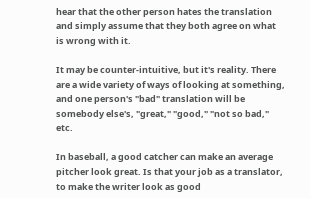hear that the other person hates the translation and simply assume that they both agree on what is wrong with it.

It may be counter-intuitive, but it's reality. There are a wide variety of ways of looking at something, and one person's "bad" translation will be somebody else's, "great," "good," "not so bad," etc.

In baseball, a good catcher can make an average pitcher look great. Is that your job as a translator, to make the writer look as good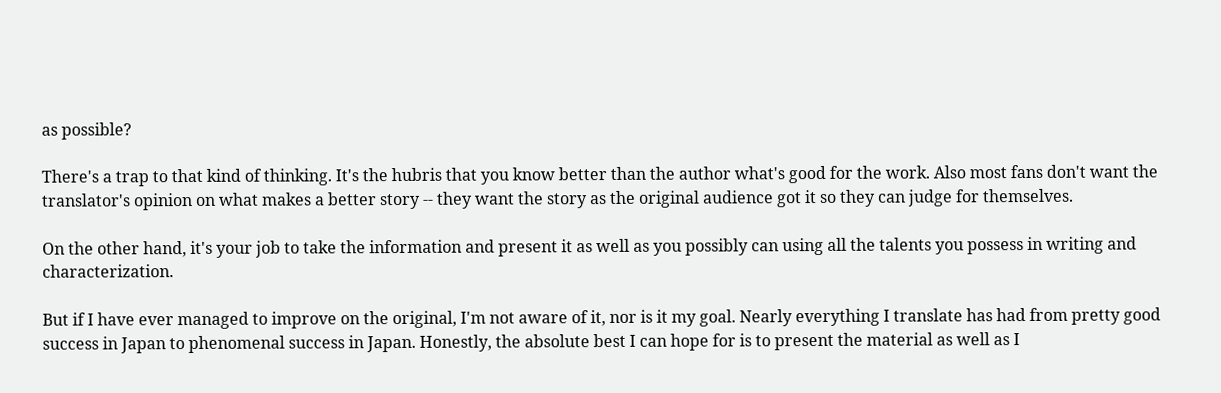as possible?

There's a trap to that kind of thinking. It's the hubris that you know better than the author what's good for the work. Also most fans don't want the translator's opinion on what makes a better story -- they want the story as the original audience got it so they can judge for themselves.

On the other hand, it's your job to take the information and present it as well as you possibly can using all the talents you possess in writing and characterization.

But if I have ever managed to improve on the original, I'm not aware of it, nor is it my goal. Nearly everything I translate has had from pretty good success in Japan to phenomenal success in Japan. Honestly, the absolute best I can hope for is to present the material as well as I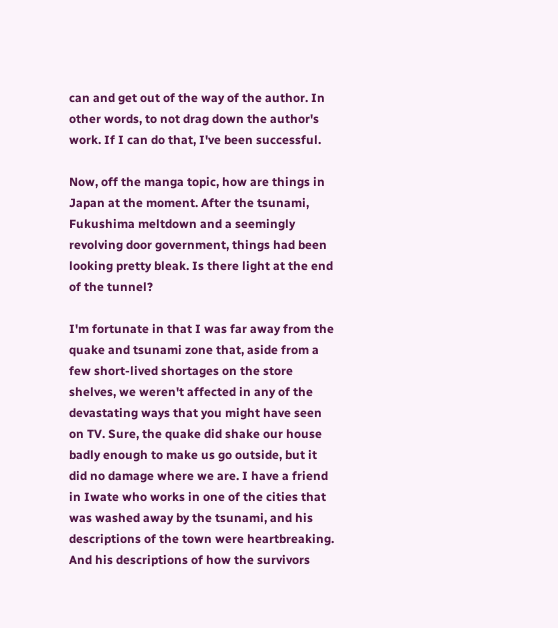can and get out of the way of the author. In other words, to not drag down the author's work. If I can do that, I've been successful.

Now, off the manga topic, how are things in Japan at the moment. After the tsunami, Fukushima meltdown and a seemingly revolving door government, things had been looking pretty bleak. Is there light at the end of the tunnel?

I'm fortunate in that I was far away from the quake and tsunami zone that, aside from a few short-lived shortages on the store shelves, we weren't affected in any of the devastating ways that you might have seen on TV. Sure, the quake did shake our house badly enough to make us go outside, but it did no damage where we are. I have a friend in Iwate who works in one of the cities that was washed away by the tsunami, and his descriptions of the town were heartbreaking. And his descriptions of how the survivors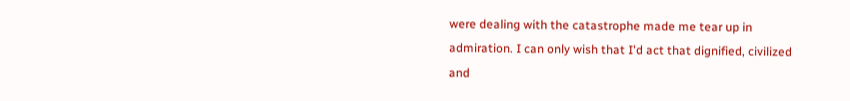were dealing with the catastrophe made me tear up in admiration. I can only wish that I'd act that dignified, civilized and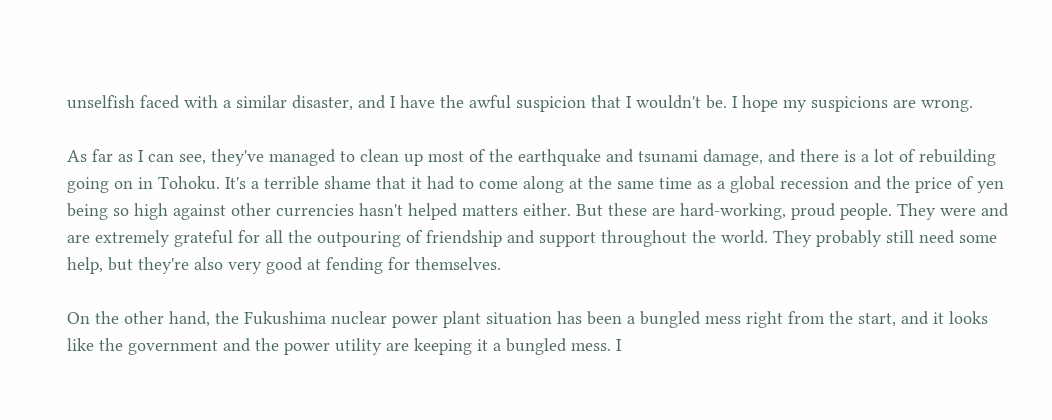unselfish faced with a similar disaster, and I have the awful suspicion that I wouldn't be. I hope my suspicions are wrong.

As far as I can see, they've managed to clean up most of the earthquake and tsunami damage, and there is a lot of rebuilding going on in Tohoku. It's a terrible shame that it had to come along at the same time as a global recession and the price of yen being so high against other currencies hasn't helped matters either. But these are hard-working, proud people. They were and are extremely grateful for all the outpouring of friendship and support throughout the world. They probably still need some help, but they're also very good at fending for themselves.

On the other hand, the Fukushima nuclear power plant situation has been a bungled mess right from the start, and it looks like the government and the power utility are keeping it a bungled mess. I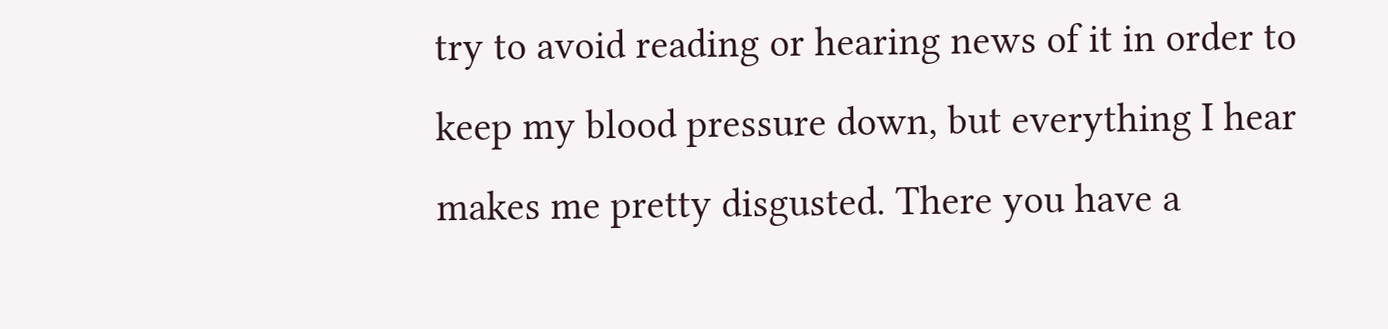try to avoid reading or hearing news of it in order to keep my blood pressure down, but everything I hear makes me pretty disgusted. There you have a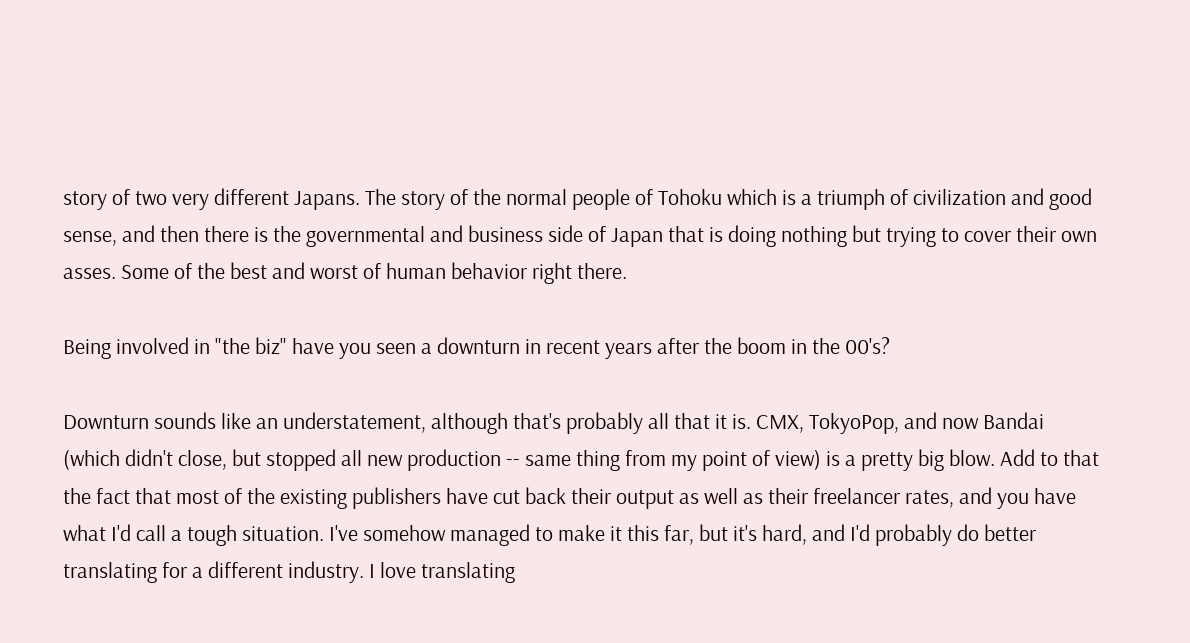story of two very different Japans. The story of the normal people of Tohoku which is a triumph of civilization and good sense, and then there is the governmental and business side of Japan that is doing nothing but trying to cover their own asses. Some of the best and worst of human behavior right there.

Being involved in "the biz" have you seen a downturn in recent years after the boom in the 00's?

Downturn sounds like an understatement, although that's probably all that it is. CMX, TokyoPop, and now Bandai (which didn't close, but stopped all new production -- same thing from my point of view) is a pretty big blow. Add to that the fact that most of the existing publishers have cut back their output as well as their freelancer rates, and you have what I'd call a tough situation. I've somehow managed to make it this far, but it's hard, and I'd probably do better translating for a different industry. I love translating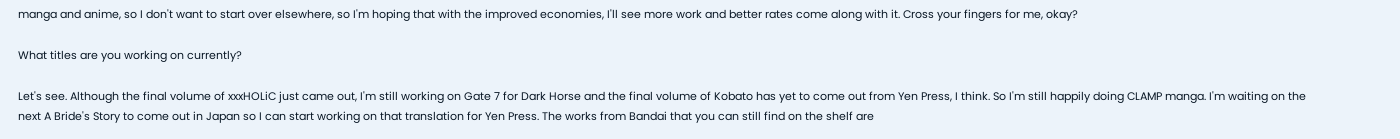manga and anime, so I don't want to start over elsewhere, so I'm hoping that with the improved economies, I'll see more work and better rates come along with it. Cross your fingers for me, okay?

What titles are you working on currently?

Let's see. Although the final volume of xxxHOLiC just came out, I'm still working on Gate 7 for Dark Horse and the final volume of Kobato has yet to come out from Yen Press, I think. So I'm still happily doing CLAMP manga. I'm waiting on the next A Bride's Story to come out in Japan so I can start working on that translation for Yen Press. The works from Bandai that you can still find on the shelf are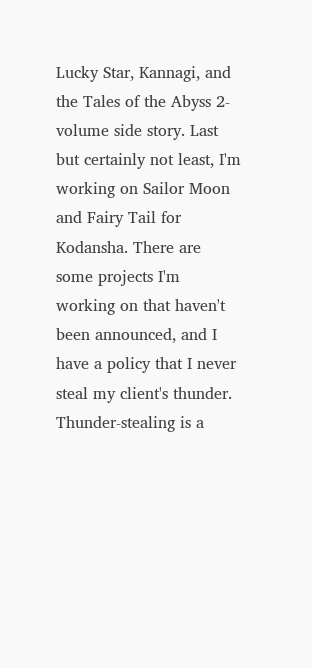Lucky Star, Kannagi, and the Tales of the Abyss 2-volume side story. Last but certainly not least, I'm working on Sailor Moon and Fairy Tail for Kodansha. There are some projects I'm working on that haven't been announced, and I have a policy that I never steal my client's thunder. Thunder-stealing is a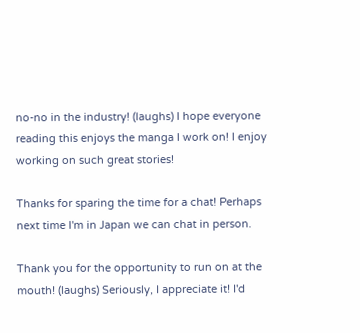no-no in the industry! (laughs) I hope everyone reading this enjoys the manga I work on! I enjoy working on such great stories!

Thanks for sparing the time for a chat! Perhaps next time I'm in Japan we can chat in person.

Thank you for the opportunity to run on at the mouth! (laughs) Seriously, I appreciate it! I'd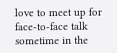love to meet up for face-to-face talk sometime in the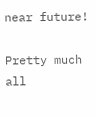near future!

Pretty much all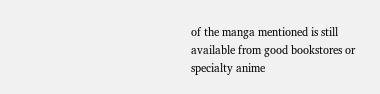of the manga mentioned is still available from good bookstores or specialty anime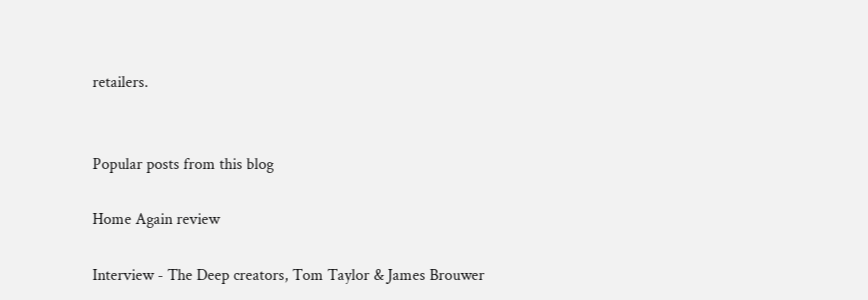retailers.


Popular posts from this blog

Home Again review

Interview - The Deep creators, Tom Taylor & James Brouwer